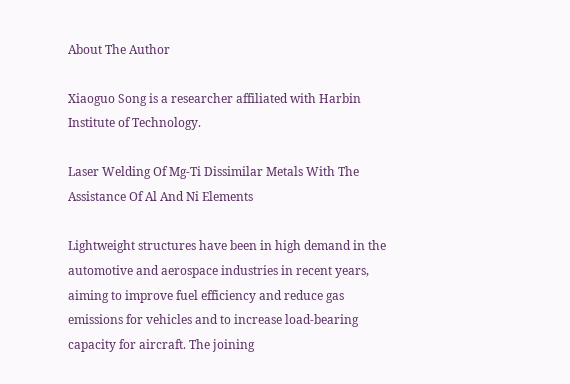About The Author

Xiaoguo Song is a researcher affiliated with Harbin Institute of Technology.

Laser Welding Of Mg-Ti Dissimilar Metals With The Assistance Of Al And Ni Elements

Lightweight structures have been in high demand in the automotive and aerospace industries in recent years, aiming to improve fuel efficiency and reduce gas emissions for vehicles and to increase load-bearing capacity for aircraft. The joining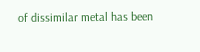of dissimilar metal has been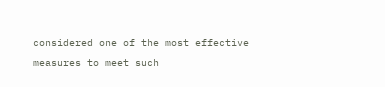considered one of the most effective measures to meet such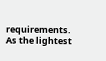requirements. As the lightest